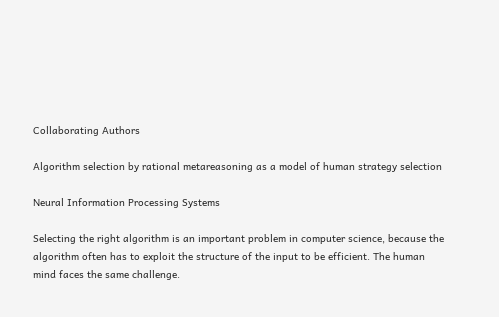Collaborating Authors

Algorithm selection by rational metareasoning as a model of human strategy selection

Neural Information Processing Systems

Selecting the right algorithm is an important problem in computer science, because the algorithm often has to exploit the structure of the input to be efficient. The human mind faces the same challenge.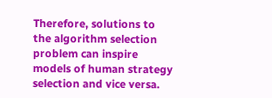Therefore, solutions to the algorithm selection problem can inspire models of human strategy selection and vice versa.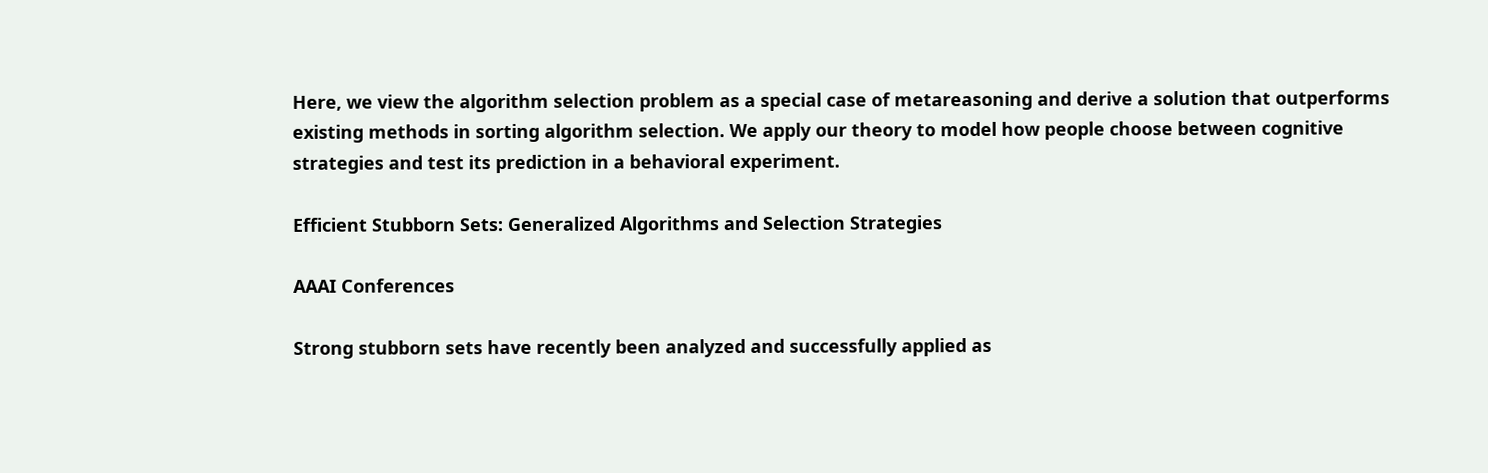Here, we view the algorithm selection problem as a special case of metareasoning and derive a solution that outperforms existing methods in sorting algorithm selection. We apply our theory to model how people choose between cognitive strategies and test its prediction in a behavioral experiment.

Efficient Stubborn Sets: Generalized Algorithms and Selection Strategies

AAAI Conferences

Strong stubborn sets have recently been analyzed and successfully applied as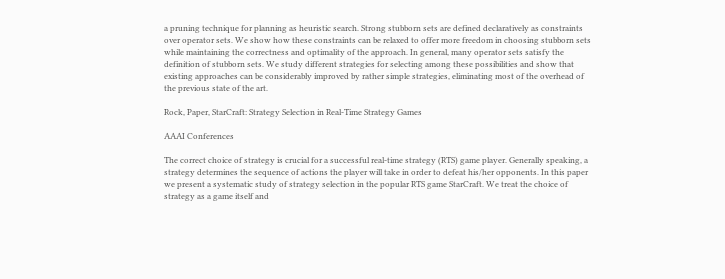a pruning technique for planning as heuristic search. Strong stubborn sets are defined declaratively as constraints over operator sets. We show how these constraints can be relaxed to offer more freedom in choosing stubborn sets while maintaining the correctness and optimality of the approach. In general, many operator sets satisfy the definition of stubborn sets. We study different strategies for selecting among these possibilities and show that existing approaches can be considerably improved by rather simple strategies, eliminating most of the overhead of the previous state of the art.

Rock, Paper, StarCraft: Strategy Selection in Real-Time Strategy Games

AAAI Conferences

The correct choice of strategy is crucial for a successful real-time strategy (RTS) game player. Generally speaking, a strategy determines the sequence of actions the player will take in order to defeat his/her opponents. In this paper we present a systematic study of strategy selection in the popular RTS game StarCraft. We treat the choice of strategy as a game itself and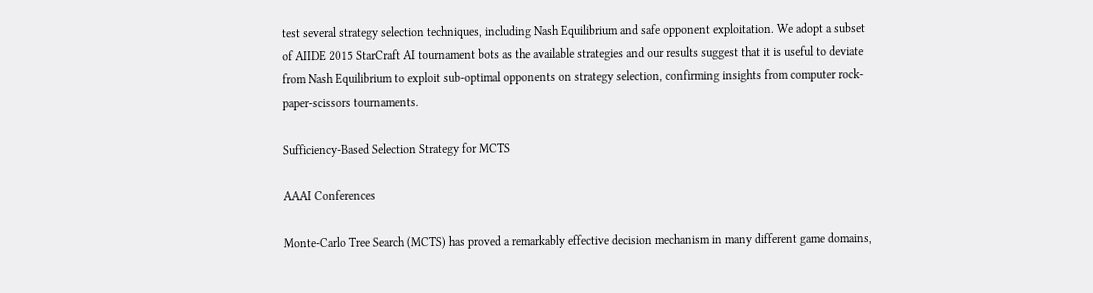test several strategy selection techniques, including Nash Equilibrium and safe opponent exploitation. We adopt a subset of AIIDE 2015 StarCraft AI tournament bots as the available strategies and our results suggest that it is useful to deviate from Nash Equilibrium to exploit sub-optimal opponents on strategy selection, confirming insights from computer rock-paper-scissors tournaments.

Sufficiency-Based Selection Strategy for MCTS

AAAI Conferences

Monte-Carlo Tree Search (MCTS) has proved a remarkably effective decision mechanism in many different game domains,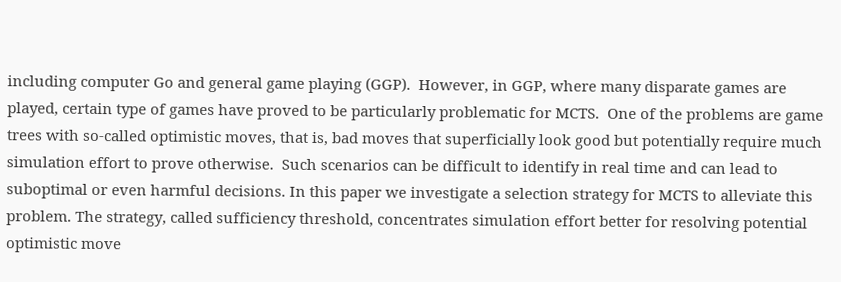including computer Go and general game playing (GGP).  However, in GGP, where many disparate games are played, certain type of games have proved to be particularly problematic for MCTS.  One of the problems are game trees with so-called optimistic moves, that is, bad moves that superficially look good but potentially require much simulation effort to prove otherwise.  Such scenarios can be difficult to identify in real time and can lead to suboptimal or even harmful decisions. In this paper we investigate a selection strategy for MCTS to alleviate this problem. The strategy, called sufficiency threshold, concentrates simulation effort better for resolving potential optimistic move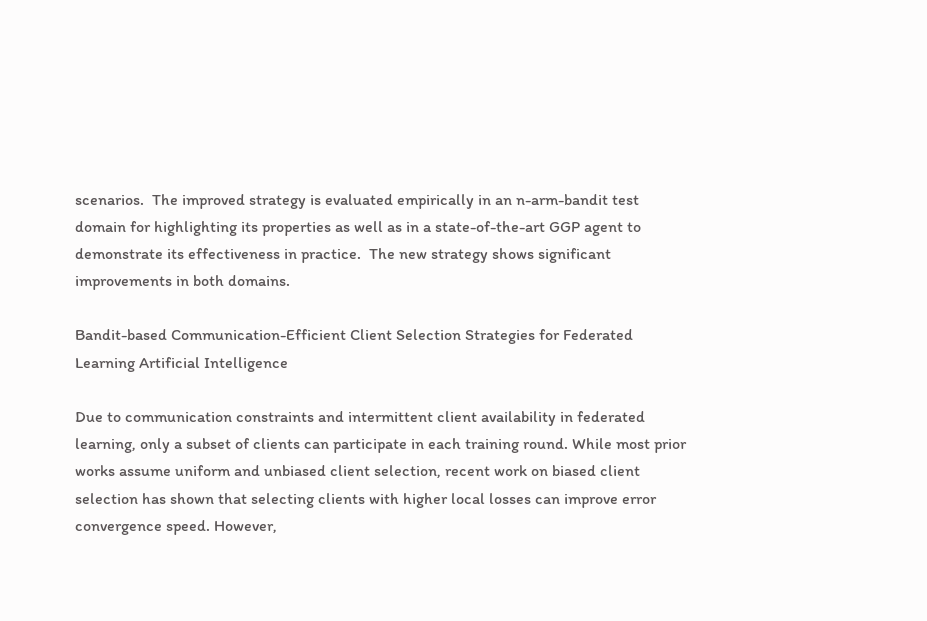scenarios.  The improved strategy is evaluated empirically in an n-arm-bandit test domain for highlighting its properties as well as in a state-of-the-art GGP agent to demonstrate its effectiveness in practice.  The new strategy shows significant improvements in both domains.

Bandit-based Communication-Efficient Client Selection Strategies for Federated Learning Artificial Intelligence

Due to communication constraints and intermittent client availability in federated learning, only a subset of clients can participate in each training round. While most prior works assume uniform and unbiased client selection, recent work on biased client selection has shown that selecting clients with higher local losses can improve error convergence speed. However,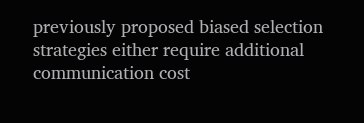previously proposed biased selection strategies either require additional communication cost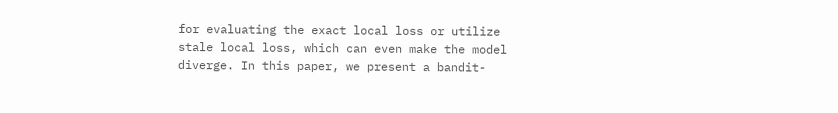for evaluating the exact local loss or utilize stale local loss, which can even make the model diverge. In this paper, we present a bandit-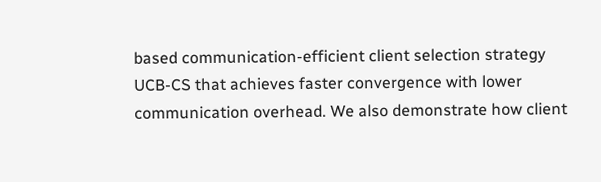based communication-efficient client selection strategy UCB-CS that achieves faster convergence with lower communication overhead. We also demonstrate how client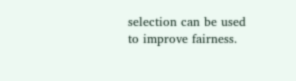selection can be used to improve fairness.